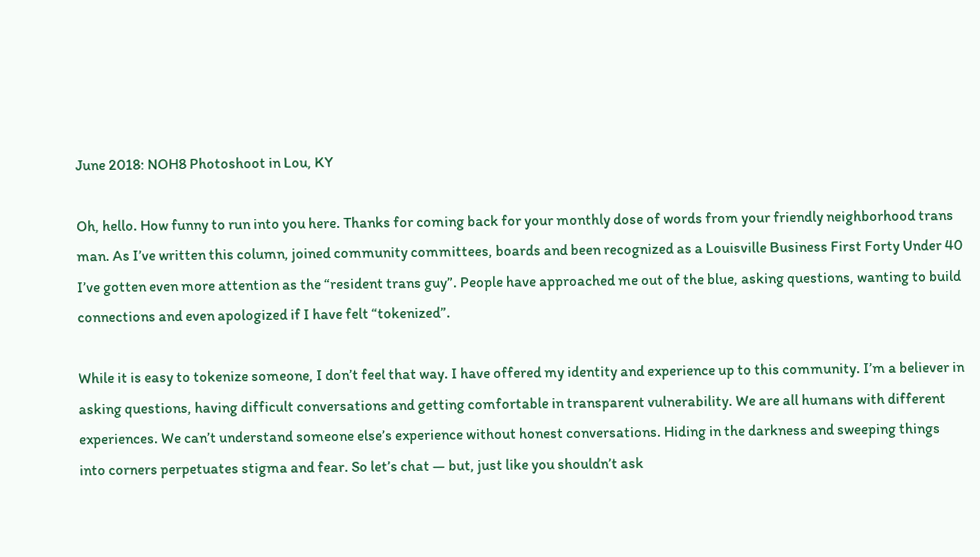June 2018: NOH8 Photoshoot in Lou, KY

Oh, hello. How funny to run into you here. Thanks for coming back for your monthly dose of words from your friendly neighborhood trans man. As I’ve written this column, joined community committees, boards and been recognized as a Louisville Business First Forty Under 40 I’ve gotten even more attention as the “resident trans guy”. People have approached me out of the blue, asking questions, wanting to build connections and even apologized if I have felt “tokenized”.

While it is easy to tokenize someone, I don’t feel that way. I have offered my identity and experience up to this community. I’m a believer in asking questions, having difficult conversations and getting comfortable in transparent vulnerability. We are all humans with different experiences. We can’t understand someone else’s experience without honest conversations. Hiding in the darkness and sweeping things into corners perpetuates stigma and fear. So let’s chat — but, just like you shouldn’t ask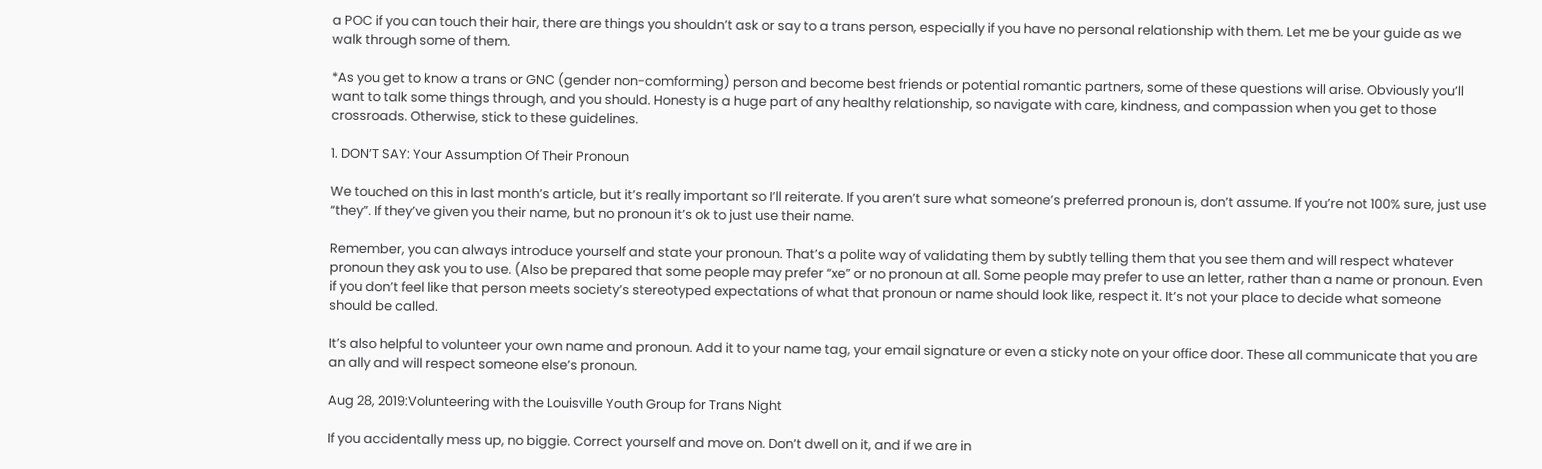a POC if you can touch their hair, there are things you shouldn’t ask or say to a trans person, especially if you have no personal relationship with them. Let me be your guide as we walk through some of them.

*As you get to know a trans or GNC (gender non-comforming) person and become best friends or potential romantic partners, some of these questions will arise. Obviously you’ll want to talk some things through, and you should. Honesty is a huge part of any healthy relationship, so navigate with care, kindness, and compassion when you get to those crossroads. Otherwise, stick to these guidelines.

1. DON’T SAY: Your Assumption Of Their Pronoun

We touched on this in last month’s article, but it’s really important so I’ll reiterate. If you aren’t sure what someone’s preferred pronoun is, don’t assume. If you’re not 100% sure, just use “they”. If they’ve given you their name, but no pronoun it’s ok to just use their name.

Remember, you can always introduce yourself and state your pronoun. That’s a polite way of validating them by subtly telling them that you see them and will respect whatever pronoun they ask you to use. (Also be prepared that some people may prefer “xe” or no pronoun at all. Some people may prefer to use an letter, rather than a name or pronoun. Even if you don’t feel like that person meets society’s stereotyped expectations of what that pronoun or name should look like, respect it. It’s not your place to decide what someone should be called.

It’s also helpful to volunteer your own name and pronoun. Add it to your name tag, your email signature or even a sticky note on your office door. These all communicate that you are an ally and will respect someone else’s pronoun.

Aug 28, 2019:Volunteering with the Louisville Youth Group for Trans Night

If you accidentally mess up, no biggie. Correct yourself and move on. Don’t dwell on it, and if we are in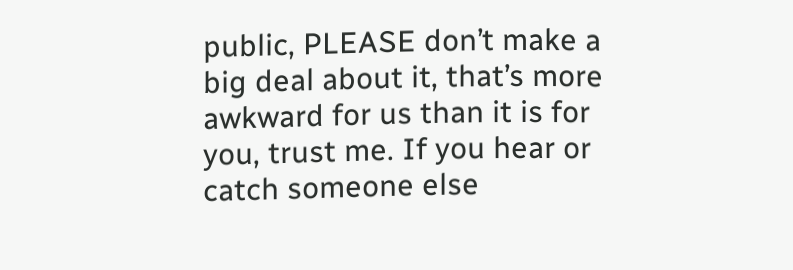public, PLEASE don’t make a big deal about it, that’s more awkward for us than it is for you, trust me. If you hear or catch someone else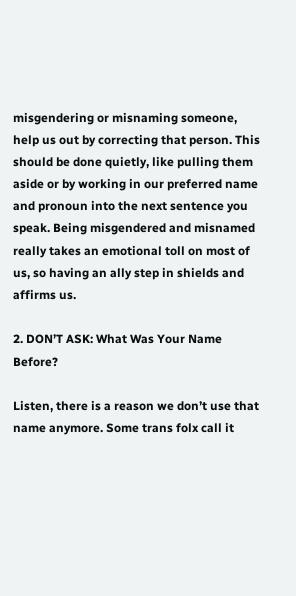misgendering or misnaming someone, help us out by correcting that person. This should be done quietly, like pulling them aside or by working in our preferred name and pronoun into the next sentence you speak. Being misgendered and misnamed really takes an emotional toll on most of us, so having an ally step in shields and affirms us.

2. DON’T ASK: What Was Your Name Before?

Listen, there is a reason we don’t use that name anymore. Some trans folx call it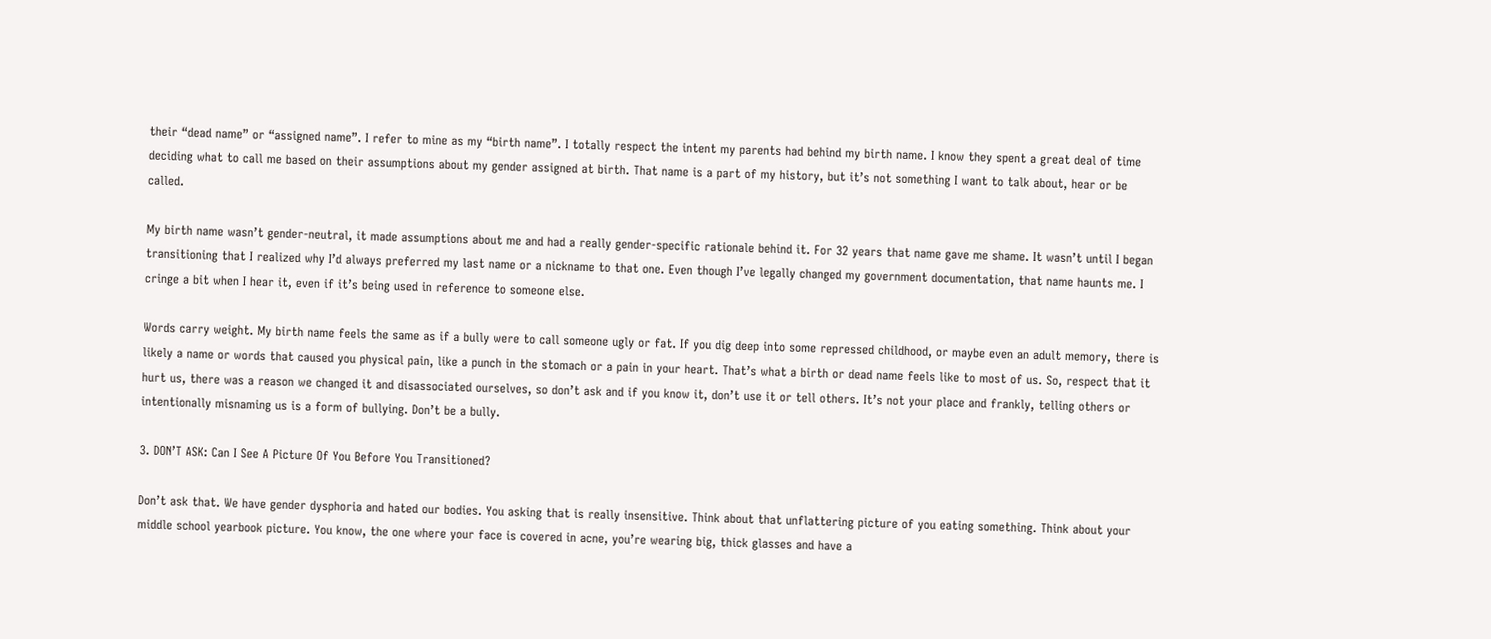their “dead name” or “assigned name”. I refer to mine as my “birth name”. I totally respect the intent my parents had behind my birth name. I know they spent a great deal of time deciding what to call me based on their assumptions about my gender assigned at birth. That name is a part of my history, but it’s not something I want to talk about, hear or be called.

My birth name wasn’t gender-neutral, it made assumptions about me and had a really gender-specific rationale behind it. For 32 years that name gave me shame. It wasn’t until I began transitioning that I realized why I’d always preferred my last name or a nickname to that one. Even though I’ve legally changed my government documentation, that name haunts me. I cringe a bit when I hear it, even if it’s being used in reference to someone else.

Words carry weight. My birth name feels the same as if a bully were to call someone ugly or fat. If you dig deep into some repressed childhood, or maybe even an adult memory, there is likely a name or words that caused you physical pain, like a punch in the stomach or a pain in your heart. That’s what a birth or dead name feels like to most of us. So, respect that it hurt us, there was a reason we changed it and disassociated ourselves, so don’t ask and if you know it, don’t use it or tell others. It’s not your place and frankly, telling others or intentionally misnaming us is a form of bullying. Don’t be a bully.

3. DON’T ASK: Can I See A Picture Of You Before You Transitioned?

Don’t ask that. We have gender dysphoria and hated our bodies. You asking that is really insensitive. Think about that unflattering picture of you eating something. Think about your middle school yearbook picture. You know, the one where your face is covered in acne, you’re wearing big, thick glasses and have a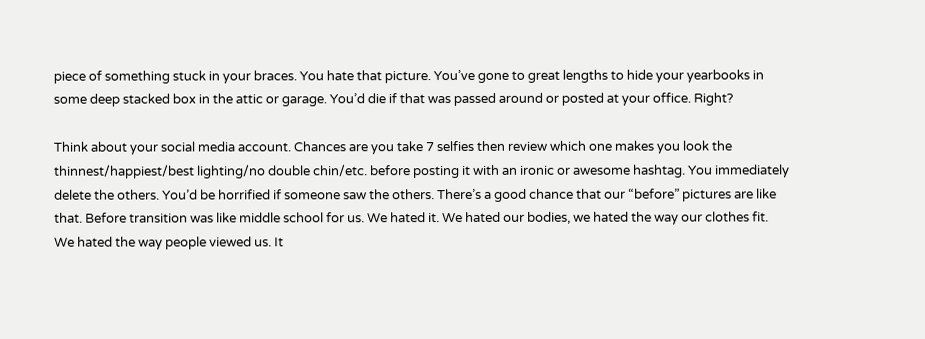piece of something stuck in your braces. You hate that picture. You’ve gone to great lengths to hide your yearbooks in some deep stacked box in the attic or garage. You’d die if that was passed around or posted at your office. Right?

Think about your social media account. Chances are you take 7 selfies then review which one makes you look the thinnest/happiest/best lighting/no double chin/etc. before posting it with an ironic or awesome hashtag. You immediately delete the others. You’d be horrified if someone saw the others. There’s a good chance that our “before” pictures are like that. Before transition was like middle school for us. We hated it. We hated our bodies, we hated the way our clothes fit. We hated the way people viewed us. It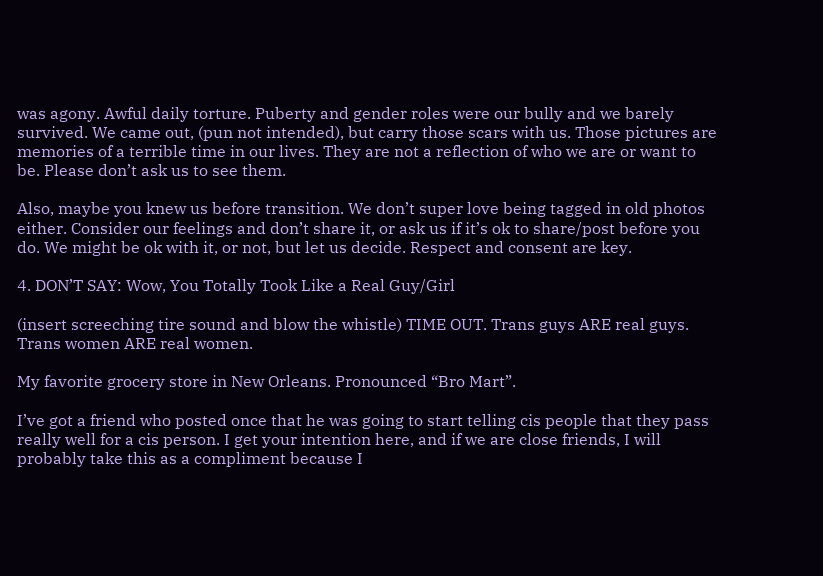was agony. Awful daily torture. Puberty and gender roles were our bully and we barely survived. We came out, (pun not intended), but carry those scars with us. Those pictures are memories of a terrible time in our lives. They are not a reflection of who we are or want to be. Please don’t ask us to see them.

Also, maybe you knew us before transition. We don’t super love being tagged in old photos  either. Consider our feelings and don’t share it, or ask us if it’s ok to share/post before you do. We might be ok with it, or not, but let us decide. Respect and consent are key.

4. DON’T SAY: Wow, You Totally Took Like a Real Guy/Girl

(insert screeching tire sound and blow the whistle) TIME OUT. Trans guys ARE real guys. Trans women ARE real women.

My favorite grocery store in New Orleans. Pronounced “Bro Mart”.

I’ve got a friend who posted once that he was going to start telling cis people that they pass really well for a cis person. I get your intention here, and if we are close friends, I will probably take this as a compliment because I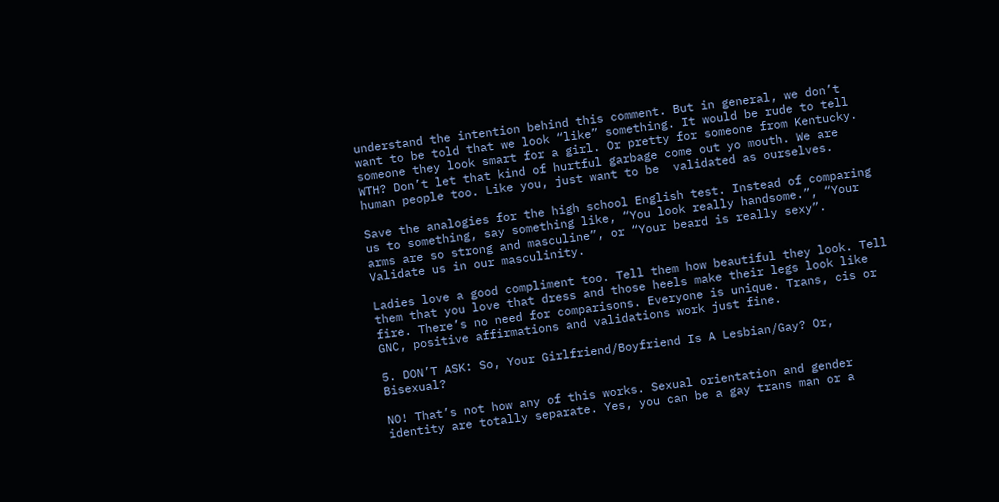understand the intention behind this comment. But in general, we don’t want to be told that we look “like” something. It would be rude to tell someone they look smart for a girl. Or pretty for someone from Kentucky. WTH? Don’t let that kind of hurtful garbage come out yo mouth. We are human people too. Like you, just want to be  validated as ourselves.

Save the analogies for the high school English test. Instead of comparing us to something, say something like, “You look really handsome.”, “Your arms are so strong and masculine”, or “Your beard is really sexy”. Validate us in our masculinity.

Ladies love a good compliment too. Tell them how beautiful they look. Tell them that you love that dress and those heels make their legs look like fire. There’s no need for comparisons. Everyone is unique. Trans, cis or GNC, positive affirmations and validations work just fine.

5. DON’T ASK: So, Your Girlfriend/Boyfriend Is A Lesbian/Gay? Or, Bisexual?

NO! That’s not how any of this works. Sexual orientation and gender identity are totally separate. Yes, you can be a gay trans man or a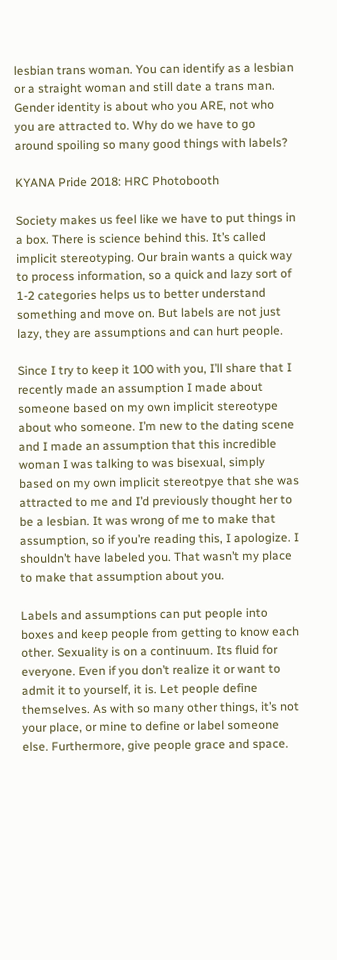lesbian trans woman. You can identify as a lesbian or a straight woman and still date a trans man. Gender identity is about who you ARE, not who you are attracted to. Why do we have to go around spoiling so many good things with labels?

KYANA Pride 2018: HRC Photobooth

Society makes us feel like we have to put things in a box. There is science behind this. It’s called implicit stereotyping. Our brain wants a quick way to process information, so a quick and lazy sort of 1-2 categories helps us to better understand something and move on. But labels are not just lazy, they are assumptions and can hurt people.

Since I try to keep it 100 with you, I’ll share that I recently made an assumption I made about someone based on my own implicit stereotype about who someone. I’m new to the dating scene and I made an assumption that this incredible woman I was talking to was bisexual, simply based on my own implicit stereotpye that she was attracted to me and I’d previously thought her to be a lesbian. It was wrong of me to make that assumption, so if you’re reading this, I apologize. I shouldn’t have labeled you. That wasn’t my place to make that assumption about you.

Labels and assumptions can put people into boxes and keep people from getting to know each other. Sexuality is on a continuum. Its fluid for everyone. Even if you don’t realize it or want to admit it to yourself, it is. Let people define themselves. As with so many other things, it’s not your place, or mine to define or label someone else. Furthermore, give people grace and space.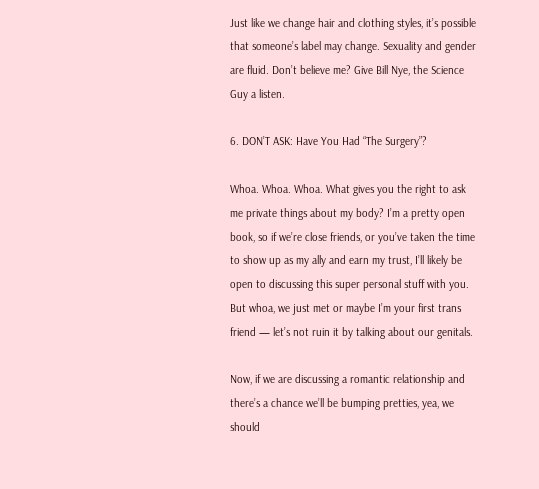Just like we change hair and clothing styles, it’s possible that someone’s label may change. Sexuality and gender are fluid. Don’t believe me? Give Bill Nye, the Science Guy a listen.

6. DON’T ASK: Have You Had “The Surgery”?

Whoa. Whoa. Whoa. What gives you the right to ask me private things about my body? I’m a pretty open book, so if we’re close friends, or you’ve taken the time to show up as my ally and earn my trust, I’ll likely be open to discussing this super personal stuff with you. But whoa, we just met or maybe I’m your first trans friend — let’s not ruin it by talking about our genitals.

Now, if we are discussing a romantic relationship and there’s a chance we’ll be bumping pretties, yea, we should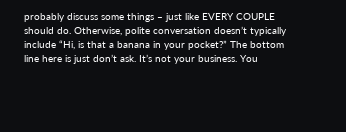probably discuss some things – just like EVERY COUPLE should do. Otherwise, polite conversation doesn’t typically include “Hi, is that a banana in your pocket?” The bottom line here is just don’t ask. It’s not your business. You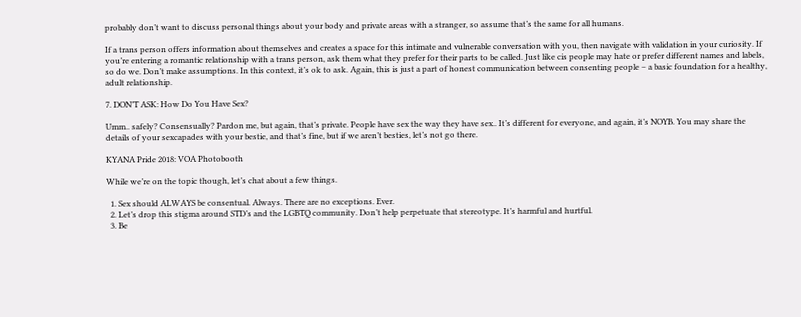probably don’t want to discuss personal things about your body and private areas with a stranger, so assume that’s the same for all humans.

If a trans person offers information about themselves and creates a space for this intimate and vulnerable conversation with you, then navigate with validation in your curiosity. If you’re entering a romantic relationship with a trans person, ask them what they prefer for their parts to be called. Just like cis people may hate or prefer different names and labels, so do we. Don’t make assumptions. In this context, it’s ok to ask. Again, this is just a part of honest communication between consenting people – a basic foundation for a healthy, adult relationship.

7. DON’T ASK: How Do You Have Sex?

Umm.. safely? Consensually? Pardon me, but again, that’s private. People have sex the way they have sex.. It’s different for everyone, and again, it’s NOYB. You may share the details of your sexcapades with your bestie, and that’s fine, but if we aren’t besties, let’s not go there.

KYANA Pride 2018: VOA Photobooth

While we’re on the topic though, let’s chat about a few things.

  1. Sex should ALWAYS be consentual. Always. There are no exceptions. Ever.
  2. Let’s drop this stigma around STD’s and the LGBTQ community. Don’t help perpetuate that stereotype. It’s harmful and hurtful.
  3. Be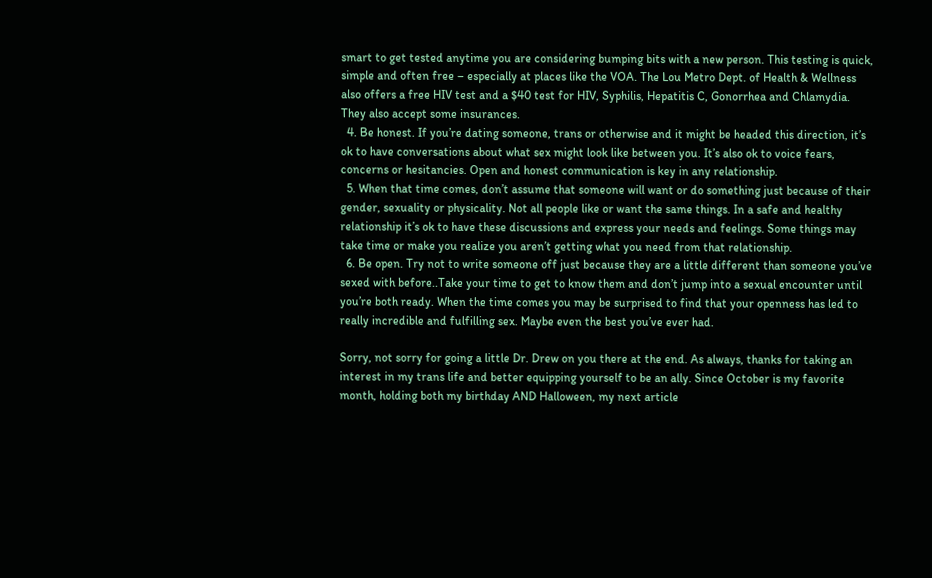smart to get tested anytime you are considering bumping bits with a new person. This testing is quick, simple and often free – especially at places like the VOA. The Lou Metro Dept. of Health & Wellness also offers a free HIV test and a $40 test for HIV, Syphilis, Hepatitis C, Gonorrhea and Chlamydia. They also accept some insurances.
  4. Be honest. If you’re dating someone, trans or otherwise and it might be headed this direction, it’s ok to have conversations about what sex might look like between you. It’s also ok to voice fears, concerns or hesitancies. Open and honest communication is key in any relationship.
  5. When that time comes, don’t assume that someone will want or do something just because of their gender, sexuality or physicality. Not all people like or want the same things. In a safe and healthy relationship it’s ok to have these discussions and express your needs and feelings. Some things may take time or make you realize you aren’t getting what you need from that relationship.
  6. Be open. Try not to write someone off just because they are a little different than someone you’ve sexed with before..Take your time to get to know them and don’t jump into a sexual encounter until you’re both ready. When the time comes you may be surprised to find that your openness has led to really incredible and fulfilling sex. Maybe even the best you’ve ever had.

Sorry, not sorry for going a little Dr. Drew on you there at the end. As always, thanks for taking an interest in my trans life and better equipping yourself to be an ally. Since October is my favorite month, holding both my birthday AND Halloween, my next article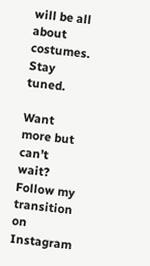will be all about costumes. Stay tuned.

Want more but can’t wait? Follow my transition on Instagram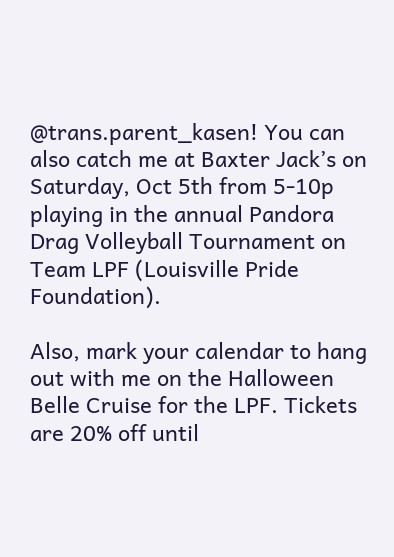@trans.parent_kasen! You can also catch me at Baxter Jack’s on Saturday, Oct 5th from 5-10p playing in the annual Pandora Drag Volleyball Tournament on Team LPF (Louisville Pride Foundation).

Also, mark your calendar to hang out with me on the Halloween Belle Cruise for the LPF. Tickets are 20% off until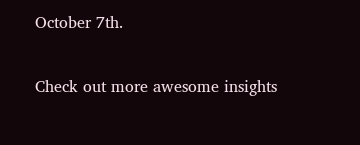October 7th.

Check out more awesome insights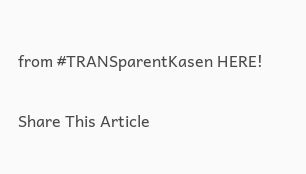from #TRANSparentKasen HERE!

Share This Article